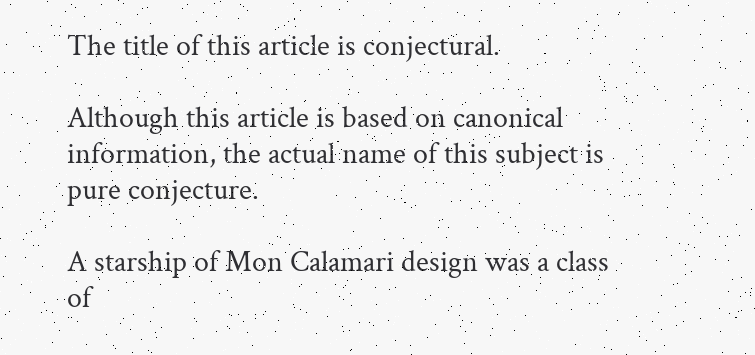The title of this article is conjectural.

Although this article is based on canonical information, the actual name of this subject is pure conjecture.

A starship of Mon Calamari design was a class of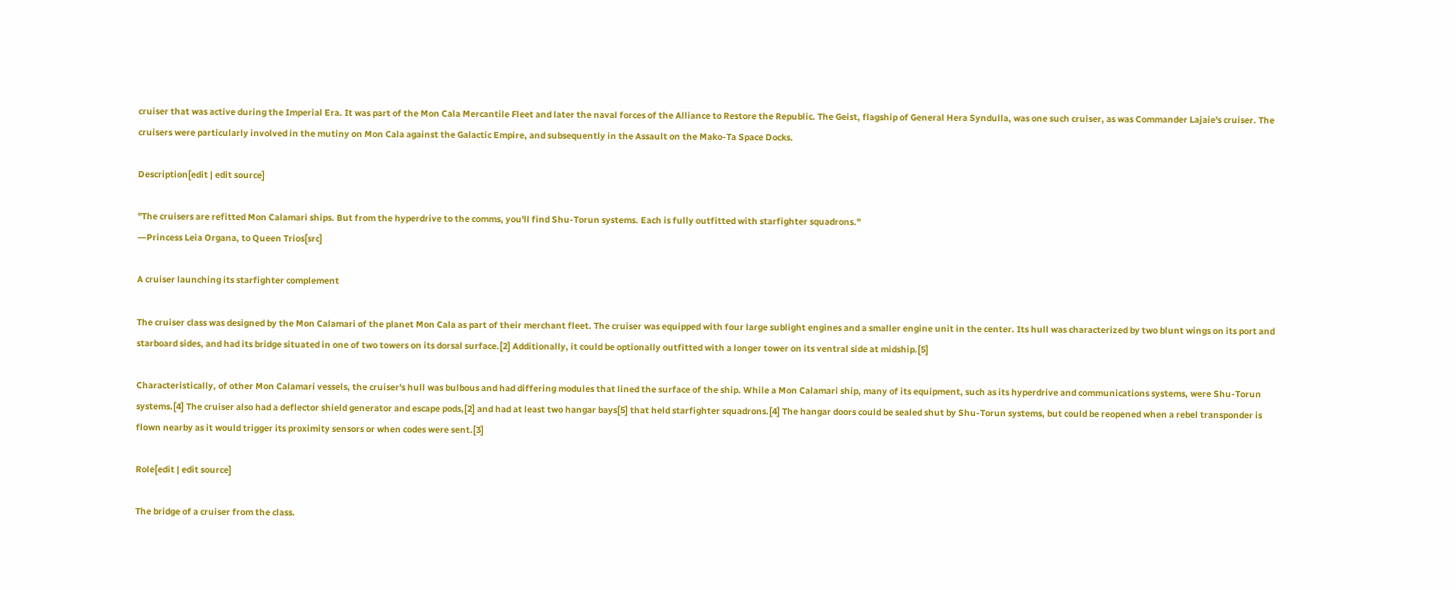cruiser that was active during the Imperial Era. It was part of the Mon Cala Mercantile Fleet and later the naval forces of the Alliance to Restore the Republic. The Geist, flagship of General Hera Syndulla, was one such cruiser, as was Commander Lajaie's cruiser. The cruisers were particularly involved in the mutiny on Mon Cala against the Galactic Empire, and subsequently in the Assault on the Mako-Ta Space Docks.

Description[edit | edit source]

"The cruisers are refitted Mon Calamari ships. But from the hyperdrive to the comms, you'll find Shu-Torun systems. Each is fully outfitted with starfighter squadrons."
―Princess Leia Organa, to Queen Trios[src]

A cruiser launching its starfighter complement

The cruiser class was designed by the Mon Calamari of the planet Mon Cala as part of their merchant fleet. The cruiser was equipped with four large sublight engines and a smaller engine unit in the center. Its hull was characterized by two blunt wings on its port and starboard sides, and had its bridge situated in one of two towers on its dorsal surface.[2] Additionally, it could be optionally outfitted with a longer tower on its ventral side at midship.[5]

Characteristically, of other Mon Calamari vessels, the cruiser's hull was bulbous and had differing modules that lined the surface of the ship. While a Mon Calamari ship, many of its equipment, such as its hyperdrive and communications systems, were Shu-Torun systems.[4] The cruiser also had a deflector shield generator and escape pods,[2] and had at least two hangar bays[5] that held starfighter squadrons.[4] The hangar doors could be sealed shut by Shu-Torun systems, but could be reopened when a rebel transponder is flown nearby as it would trigger its proximity sensors or when codes were sent.[3]

Role[edit | edit source]

The bridge of a cruiser from the class.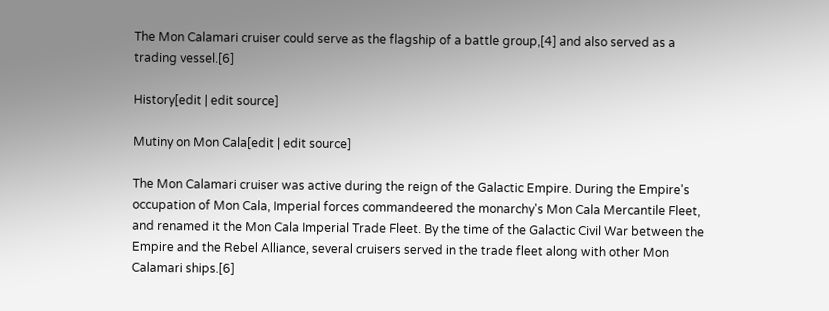The Mon Calamari cruiser could serve as the flagship of a battle group,[4] and also served as a trading vessel.[6]

History[edit | edit source]

Mutiny on Mon Cala[edit | edit source]

The Mon Calamari cruiser was active during the reign of the Galactic Empire. During the Empire's occupation of Mon Cala, Imperial forces commandeered the monarchy's Mon Cala Mercantile Fleet, and renamed it the Mon Cala Imperial Trade Fleet. By the time of the Galactic Civil War between the Empire and the Rebel Alliance, several cruisers served in the trade fleet along with other Mon Calamari ships.[6]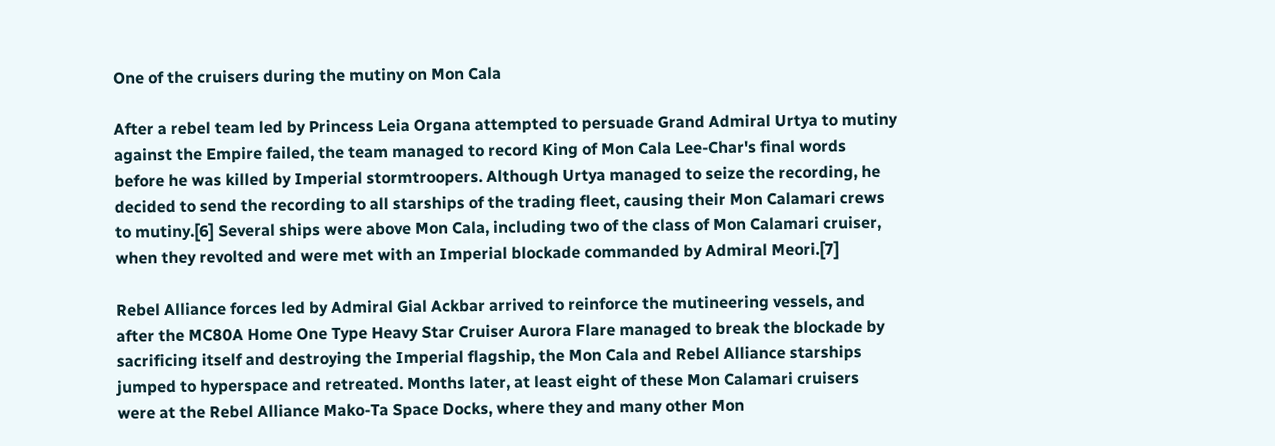One of the cruisers during the mutiny on Mon Cala

After a rebel team led by Princess Leia Organa attempted to persuade Grand Admiral Urtya to mutiny against the Empire failed, the team managed to record King of Mon Cala Lee-Char's final words before he was killed by Imperial stormtroopers. Although Urtya managed to seize the recording, he decided to send the recording to all starships of the trading fleet, causing their Mon Calamari crews to mutiny.[6] Several ships were above Mon Cala, including two of the class of Mon Calamari cruiser, when they revolted and were met with an Imperial blockade commanded by Admiral Meori.[7]

Rebel Alliance forces led by Admiral Gial Ackbar arrived to reinforce the mutineering vessels, and after the MC80A Home One Type Heavy Star Cruiser Aurora Flare managed to break the blockade by sacrificing itself and destroying the Imperial flagship, the Mon Cala and Rebel Alliance starships jumped to hyperspace and retreated. Months later, at least eight of these Mon Calamari cruisers were at the Rebel Alliance Mako-Ta Space Docks, where they and many other Mon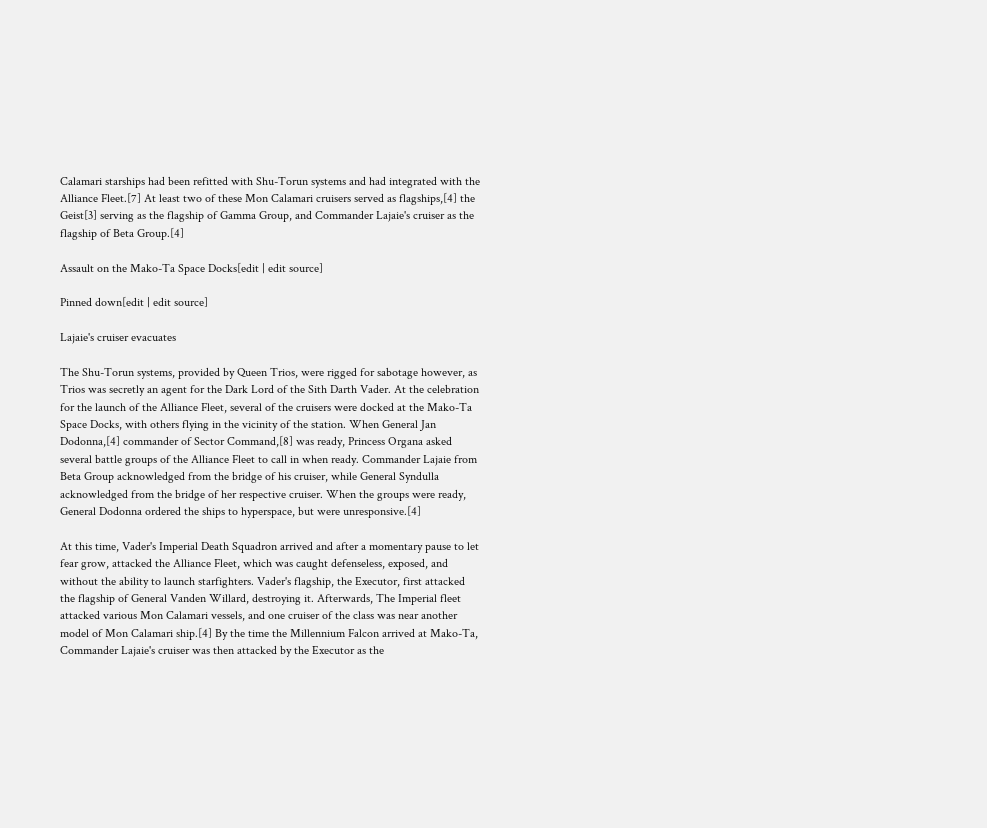Calamari starships had been refitted with Shu-Torun systems and had integrated with the Alliance Fleet.[7] At least two of these Mon Calamari cruisers served as flagships,[4] the Geist[3] serving as the flagship of Gamma Group, and Commander Lajaie's cruiser as the flagship of Beta Group.[4]

Assault on the Mako-Ta Space Docks[edit | edit source]

Pinned down[edit | edit source]

Lajaie's cruiser evacuates

The Shu-Torun systems, provided by Queen Trios, were rigged for sabotage however, as Trios was secretly an agent for the Dark Lord of the Sith Darth Vader. At the celebration for the launch of the Alliance Fleet, several of the cruisers were docked at the Mako-Ta Space Docks, with others flying in the vicinity of the station. When General Jan Dodonna,[4] commander of Sector Command,[8] was ready, Princess Organa asked several battle groups of the Alliance Fleet to call in when ready. Commander Lajaie from Beta Group acknowledged from the bridge of his cruiser, while General Syndulla acknowledged from the bridge of her respective cruiser. When the groups were ready, General Dodonna ordered the ships to hyperspace, but were unresponsive.[4]

At this time, Vader's Imperial Death Squadron arrived and after a momentary pause to let fear grow, attacked the Alliance Fleet, which was caught defenseless, exposed, and without the ability to launch starfighters. Vader's flagship, the Executor, first attacked the flagship of General Vanden Willard, destroying it. Afterwards, The Imperial fleet attacked various Mon Calamari vessels, and one cruiser of the class was near another model of Mon Calamari ship.[4] By the time the Millennium Falcon arrived at Mako-Ta, Commander Lajaie's cruiser was then attacked by the Executor as the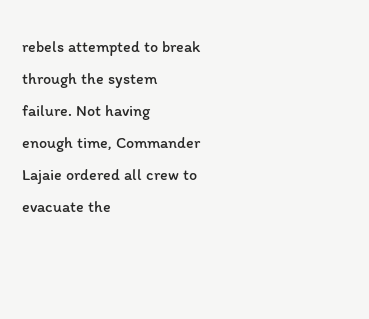rebels attempted to break through the system failure. Not having enough time, Commander Lajaie ordered all crew to evacuate the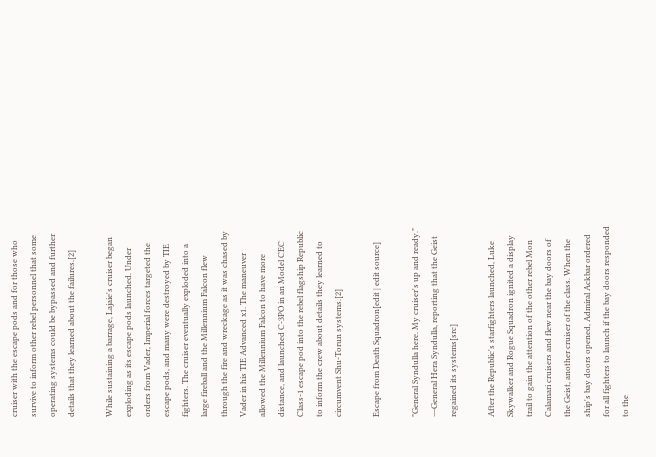cruiser with the escape pods and for those who survive to inform other rebel personnel that some operating systems could be bypassed and further details that they learned about the failures.[2]

While sustaining a barrage, Lajaie's cruiser began exploding as its escape pods launched. Under orders from Vader, Imperial forces targeted the escape pods, and many were destroyed by TIE fighters. The cruiser eventually exploded into a large fireball and the Millennium Falcon flew through the fire and wreckage as it was chased by Vader in his TIE Advanced x1. The maneuver allowed the Millennium Falcon to have more distance, and launched C-3PO in an Model CEC Class-1 escape pod into the rebel flagship Republic to inform the crew about details they learned to circumvent Shu-Torun systems.[2]

Escape from Death Squadron[edit | edit source]

"General Syndulla here. My cruiser's up and ready."
―General Hera Syndulla, reporting that the Geist regained its systems[src]

After the Republic's starfighters launched, Luke Skywalker and Rogue Squadron ignited a display trail to gain the attention of the other rebel Mon Calamari cruisers and flew near the bay doors of the Geist, another cruiser of the class. When the ship's bay doors opened, Admiral Ackbar ordered for all fighters to launch if the bay doors responded to the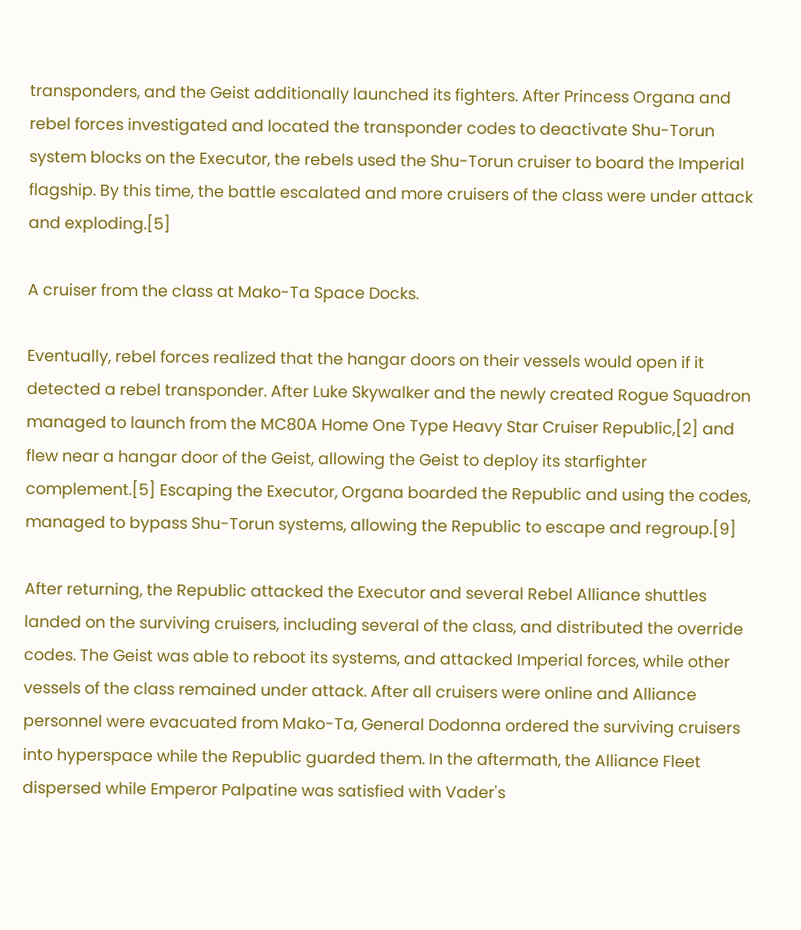transponders, and the Geist additionally launched its fighters. After Princess Organa and rebel forces investigated and located the transponder codes to deactivate Shu-Torun system blocks on the Executor, the rebels used the Shu-Torun cruiser to board the Imperial flagship. By this time, the battle escalated and more cruisers of the class were under attack and exploding.[5]

A cruiser from the class at Mako-Ta Space Docks.

Eventually, rebel forces realized that the hangar doors on their vessels would open if it detected a rebel transponder. After Luke Skywalker and the newly created Rogue Squadron managed to launch from the MC80A Home One Type Heavy Star Cruiser Republic,[2] and flew near a hangar door of the Geist, allowing the Geist to deploy its starfighter complement.[5] Escaping the Executor, Organa boarded the Republic and using the codes, managed to bypass Shu-Torun systems, allowing the Republic to escape and regroup.[9]

After returning, the Republic attacked the Executor and several Rebel Alliance shuttles landed on the surviving cruisers, including several of the class, and distributed the override codes. The Geist was able to reboot its systems, and attacked Imperial forces, while other vessels of the class remained under attack. After all cruisers were online and Alliance personnel were evacuated from Mako-Ta, General Dodonna ordered the surviving cruisers into hyperspace while the Republic guarded them. In the aftermath, the Alliance Fleet dispersed while Emperor Palpatine was satisfied with Vader's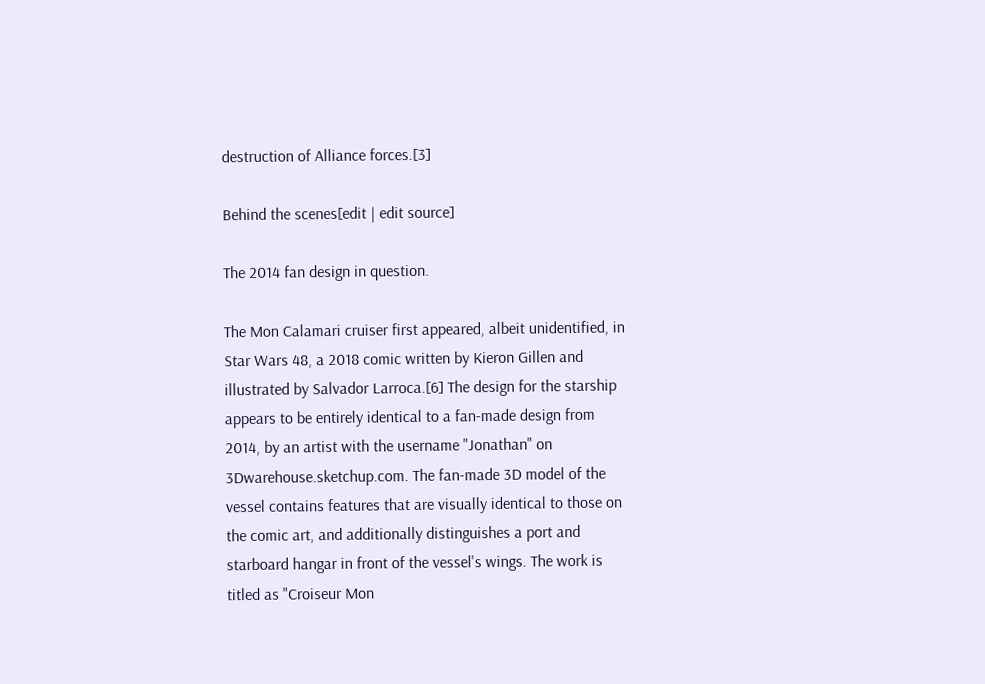destruction of Alliance forces.[3]

Behind the scenes[edit | edit source]

The 2014 fan design in question.

The Mon Calamari cruiser first appeared, albeit unidentified, in Star Wars 48, a 2018 comic written by Kieron Gillen and illustrated by Salvador Larroca.[6] The design for the starship appears to be entirely identical to a fan-made design from 2014, by an artist with the username "Jonathan" on 3Dwarehouse.sketchup.com. The fan-made 3D model of the vessel contains features that are visually identical to those on the comic art, and additionally distinguishes a port and starboard hangar in front of the vessel's wings. The work is titled as "Croiseur Mon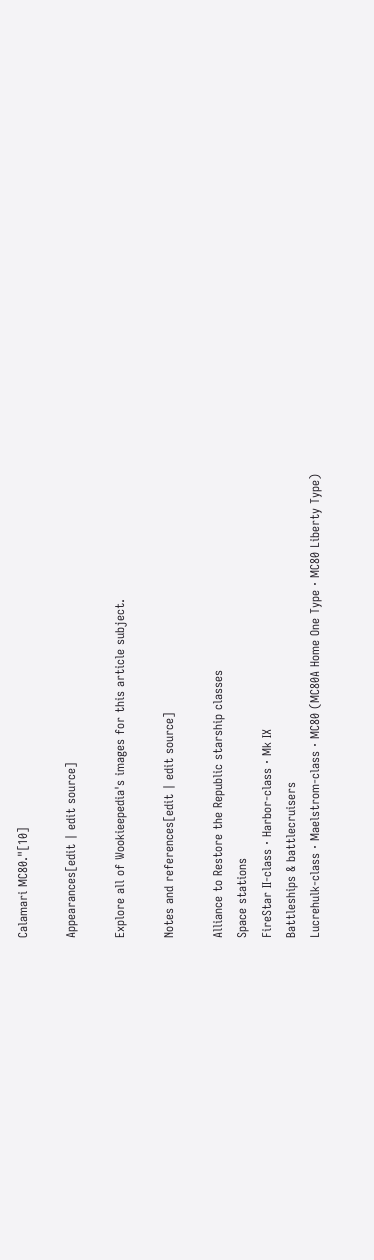Calamari MC80."[10]

Appearances[edit | edit source]

Explore all of Wookieepedia's images for this article subject.

Notes and references[edit | edit source]

Alliance to Restore the Republic starship classes
Space stations
FireStar II-class · Harbor-class · Mk IX
Battleships & battlecruisers
Lucrehulk-class · Maelstrom-class · MC80 (MC80A Home One Type · MC80 Liberty Type)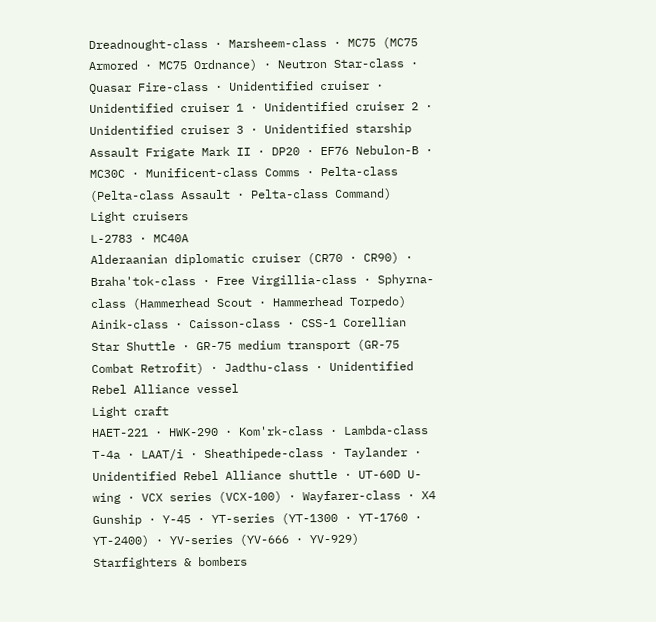Dreadnought-class · Marsheem-class · MC75 (MC75 Armored · MC75 Ordnance) · Neutron Star-class · Quasar Fire-class · Unidentified cruiser · Unidentified cruiser 1 · Unidentified cruiser 2 · Unidentified cruiser 3 · Unidentified starship
Assault Frigate Mark II · DP20 · EF76 Nebulon-B · MC30C · Munificent-class Comms · Pelta-class (Pelta-class Assault · Pelta-class Command)
Light cruisers
L-2783 · MC40A
Alderaanian diplomatic cruiser (CR70 · CR90) · Braha'tok-class · Free Virgillia-class · Sphyrna-class (Hammerhead Scout · Hammerhead Torpedo)
Ainik-class · Caisson-class · CSS-1 Corellian Star Shuttle · GR-75 medium transport (GR-75 Combat Retrofit) · Jadthu-class · Unidentified Rebel Alliance vessel
Light craft
HAET-221 · HWK-290 · Kom'rk-class · Lambda-class T-4a · LAAT/i · Sheathipede-class · Taylander · Unidentified Rebel Alliance shuttle · UT-60D U-wing · VCX series (VCX-100) · Wayfarer-class · X4 Gunship · Y-45 · YT-series (YT-1300 · YT-1760 · YT-2400) · YV-series (YV-666 · YV-929)
Starfighters & bombers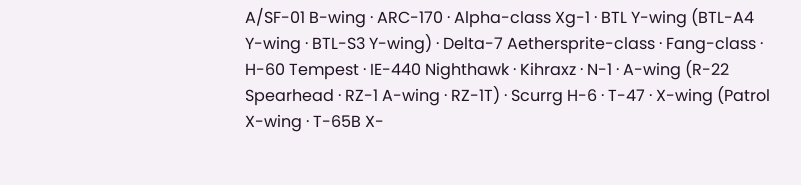A/SF-01 B-wing · ARC-170 · Alpha-class Xg-1 · BTL Y-wing (BTL-A4 Y-wing · BTL-S3 Y-wing) · Delta-7 Aethersprite-class · Fang-class · H-60 Tempest · IE-440 Nighthawk · Kihraxz · N-1 · A-wing (R-22 Spearhead · RZ-1 A-wing · RZ-1T) · Scurrg H-6 · T-47 · X-wing (Patrol X-wing · T-65B X-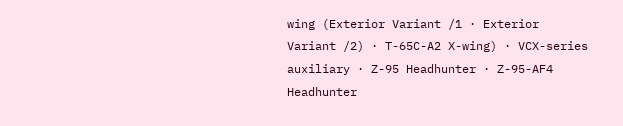wing (Exterior Variant /1 · Exterior Variant /2) · T-65C-A2 X-wing) · VCX-series auxiliary · Z-95 Headhunter · Z-95-AF4 Headhunter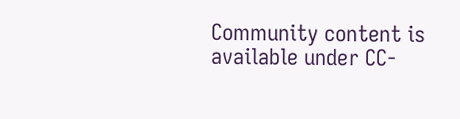Community content is available under CC-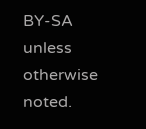BY-SA unless otherwise noted.